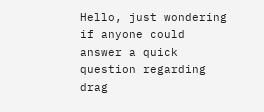Hello, just wondering if anyone could answer a quick question regarding drag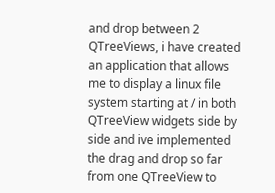and drop between 2 QTreeViews, i have created an application that allows me to display a linux file system starting at / in both QTreeView widgets side by side and ive implemented the drag and drop so far from one QTreeView to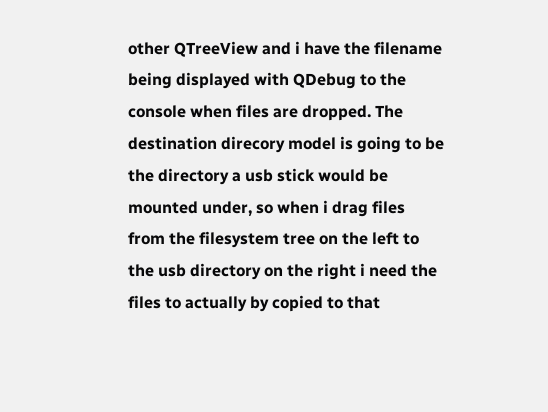other QTreeView and i have the filename being displayed with QDebug to the console when files are dropped. The destination direcory model is going to be the directory a usb stick would be mounted under, so when i drag files from the filesystem tree on the left to the usb directory on the right i need the files to actually by copied to that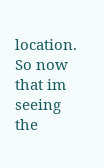location. So now that im seeing the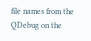file names from the QDebug on the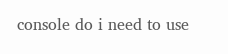console do i need to use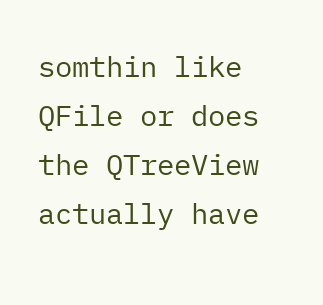somthin like QFile or does the QTreeView actually have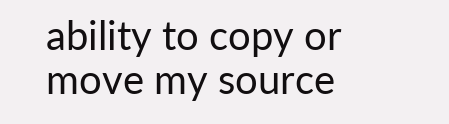ability to copy or move my source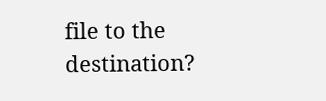file to the destination?